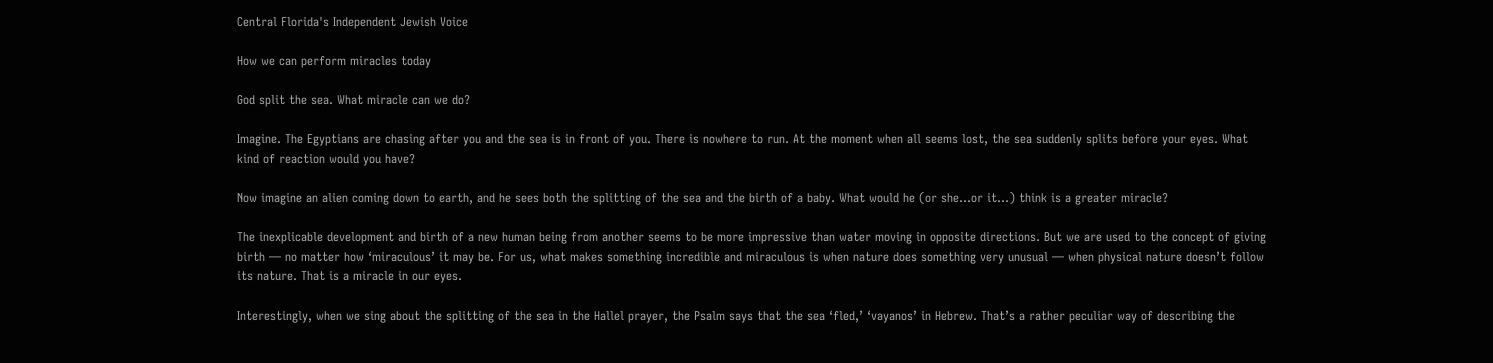Central Florida's Independent Jewish Voice

How we can perform miracles today

God split the sea. What miracle can we do?

Imagine. The Egyptians are chasing after you and the sea is in front of you. There is nowhere to run. At the moment when all seems lost, the sea suddenly splits before your eyes. What kind of reaction would you have?

Now imagine an alien coming down to earth, and he sees both the splitting of the sea and the birth of a baby. What would he (or she…or it…) think is a greater miracle?

The inexplicable development and birth of a new human being from another seems to be more impressive than water moving in opposite directions. But we are used to the concept of giving birth — no matter how ‘miraculous’ it may be. For us, what makes something incredible and miraculous is when nature does something very unusual — when physical nature doesn’t follow its nature. That is a miracle in our eyes.

Interestingly, when we sing about the splitting of the sea in the Hallel prayer, the Psalm says that the sea ‘fled,’ ‘vayanos’ in Hebrew. That’s a rather peculiar way of describing the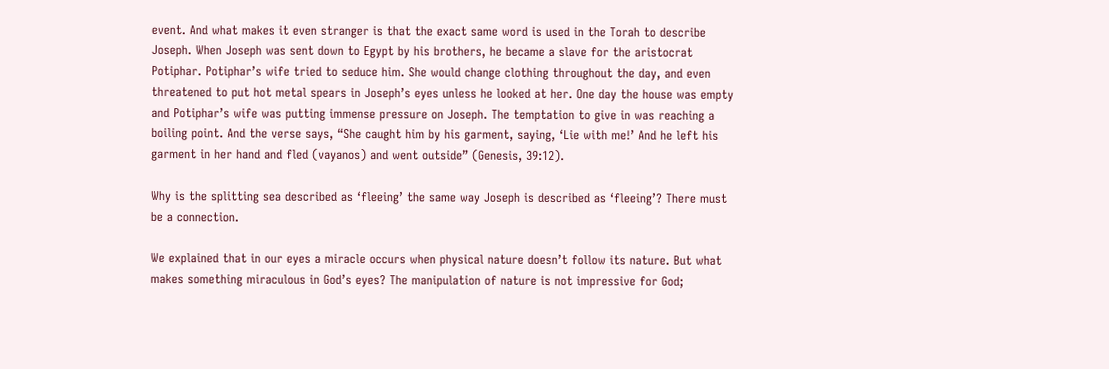event. And what makes it even stranger is that the exact same word is used in the Torah to describe Joseph. When Joseph was sent down to Egypt by his brothers, he became a slave for the aristocrat Potiphar. Potiphar’s wife tried to seduce him. She would change clothing throughout the day, and even threatened to put hot metal spears in Joseph’s eyes unless he looked at her. One day the house was empty and Potiphar’s wife was putting immense pressure on Joseph. The temptation to give in was reaching a boiling point. And the verse says, “She caught him by his garment, saying, ‘Lie with me!’ And he left his garment in her hand and fled (vayanos) and went outside” (Genesis, 39:12).

Why is the splitting sea described as ‘fleeing’ the same way Joseph is described as ‘fleeing’? There must be a connection.

We explained that in our eyes a miracle occurs when physical nature doesn’t follow its nature. But what makes something miraculous in God’s eyes? The manipulation of nature is not impressive for God;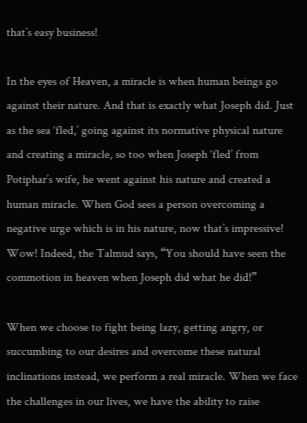that’s easy business!

In the eyes of Heaven, a miracle is when human beings go against their nature. And that is exactly what Joseph did. Just as the sea ‘fled,’ going against its normative physical nature and creating a miracle, so too when Joseph ‘fled’ from Potiphar’s wife, he went against his nature and created a human miracle. When God sees a person overcoming a negative urge which is in his nature, now that’s impressive! Wow! Indeed, the Talmud says, “You should have seen the commotion in heaven when Joseph did what he did!”

When we choose to fight being lazy, getting angry, or succumbing to our desires and overcome these natural inclinations instead, we perform a real miracle. When we face the challenges in our lives, we have the ability to raise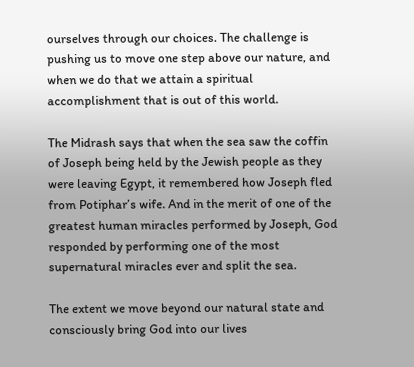ourselves through our choices. The challenge is pushing us to move one step above our nature, and when we do that we attain a spiritual accomplishment that is out of this world.

The Midrash says that when the sea saw the coffin of Joseph being held by the Jewish people as they were leaving Egypt, it remembered how Joseph fled from Potiphar’s wife. And in the merit of one of the greatest human miracles performed by Joseph, God responded by performing one of the most supernatural miracles ever and split the sea.

The extent we move beyond our natural state and consciously bring God into our lives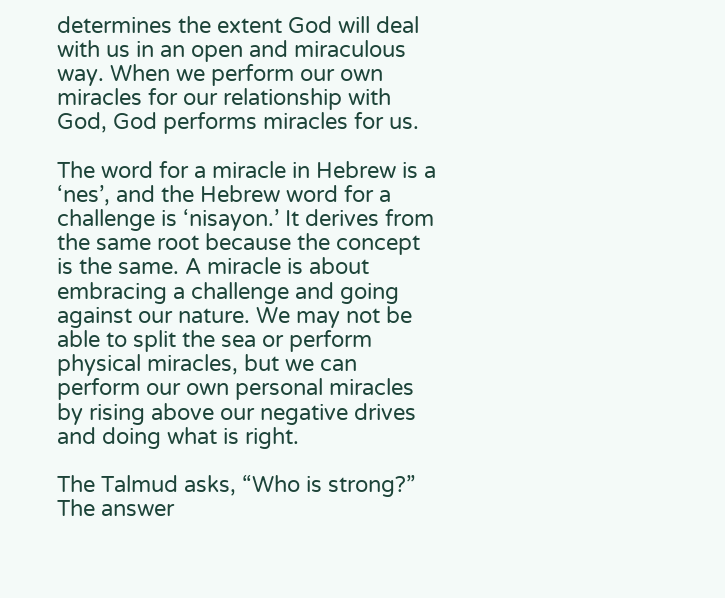determines the extent God will deal with us in an open and miraculous way. When we perform our own miracles for our relationship with God, God performs miracles for us.

The word for a miracle in Hebrew is a ‘nes’, and the Hebrew word for a challenge is ‘nisayon.’ It derives from the same root because the concept is the same. A miracle is about embracing a challenge and going against our nature. We may not be able to split the sea or perform physical miracles, but we can perform our own personal miracles by rising above our negative drives and doing what is right.

The Talmud asks, “Who is strong?” The answer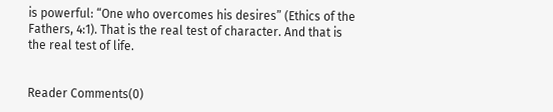is powerful: “One who overcomes his desires” (Ethics of the Fathers, 4:1). That is the real test of character. And that is the real test of life.


Reader Comments(0)